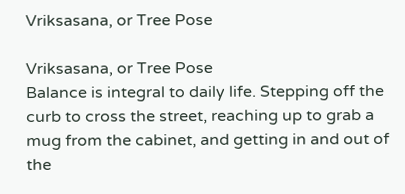Vriksasana, or Tree Pose

Vriksasana, or Tree Pose
Balance is integral to daily life. Stepping off the curb to cross the street, reaching up to grab a mug from the cabinet, and getting in and out of the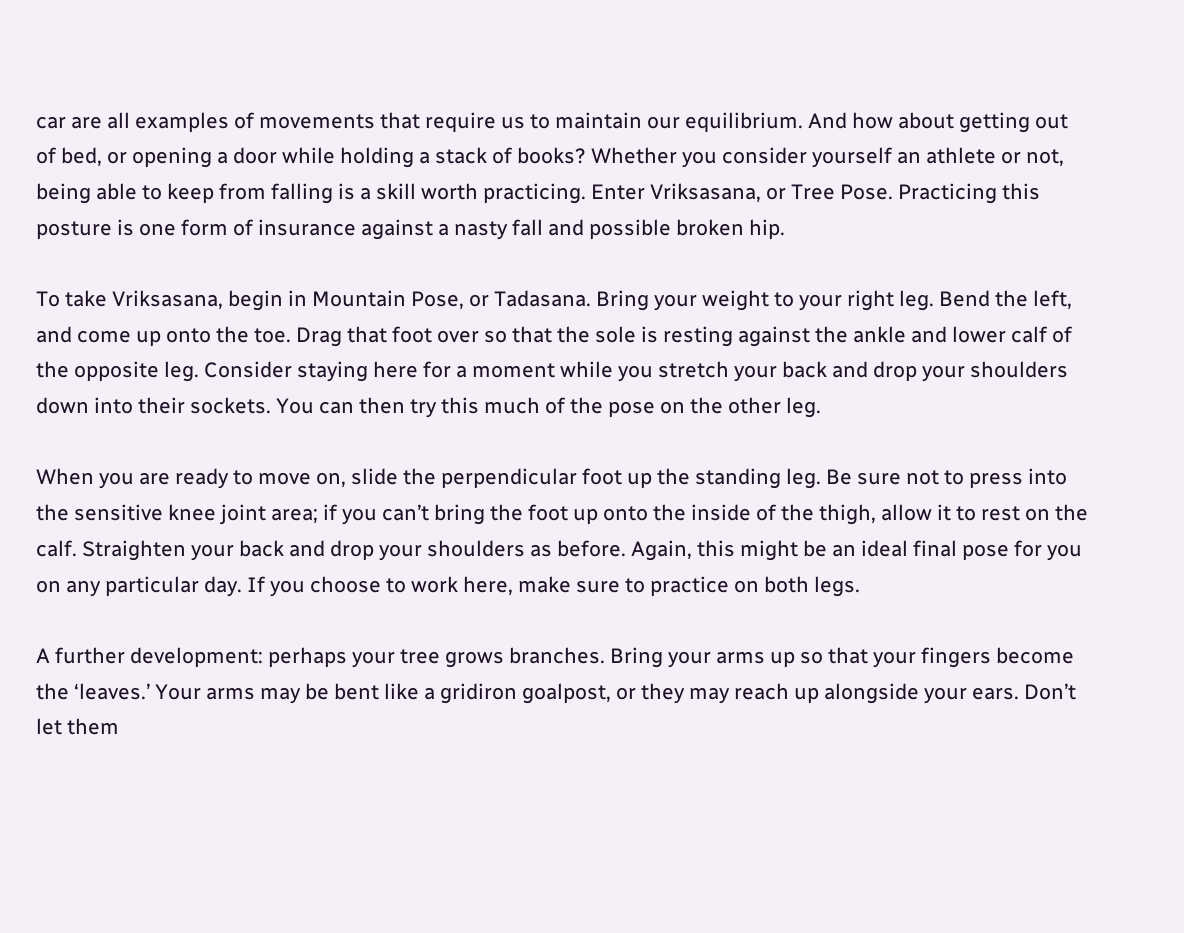car are all examples of movements that require us to maintain our equilibrium. And how about getting out of bed, or opening a door while holding a stack of books? Whether you consider yourself an athlete or not, being able to keep from falling is a skill worth practicing. Enter Vriksasana, or Tree Pose. Practicing this posture is one form of insurance against a nasty fall and possible broken hip.

To take Vriksasana, begin in Mountain Pose, or Tadasana. Bring your weight to your right leg. Bend the left, and come up onto the toe. Drag that foot over so that the sole is resting against the ankle and lower calf of the opposite leg. Consider staying here for a moment while you stretch your back and drop your shoulders down into their sockets. You can then try this much of the pose on the other leg.

When you are ready to move on, slide the perpendicular foot up the standing leg. Be sure not to press into the sensitive knee joint area; if you can’t bring the foot up onto the inside of the thigh, allow it to rest on the calf. Straighten your back and drop your shoulders as before. Again, this might be an ideal final pose for you on any particular day. If you choose to work here, make sure to practice on both legs.

A further development: perhaps your tree grows branches. Bring your arms up so that your fingers become the ‘leaves.’ Your arms may be bent like a gridiron goalpost, or they may reach up alongside your ears. Don’t let them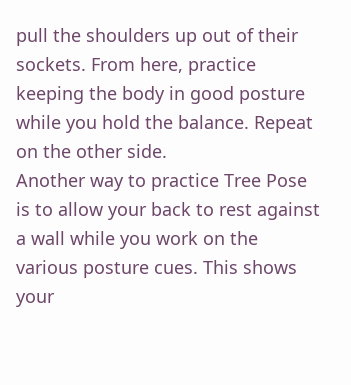pull the shoulders up out of their sockets. From here, practice keeping the body in good posture while you hold the balance. Repeat on the other side.
Another way to practice Tree Pose is to allow your back to rest against a wall while you work on the various posture cues. This shows your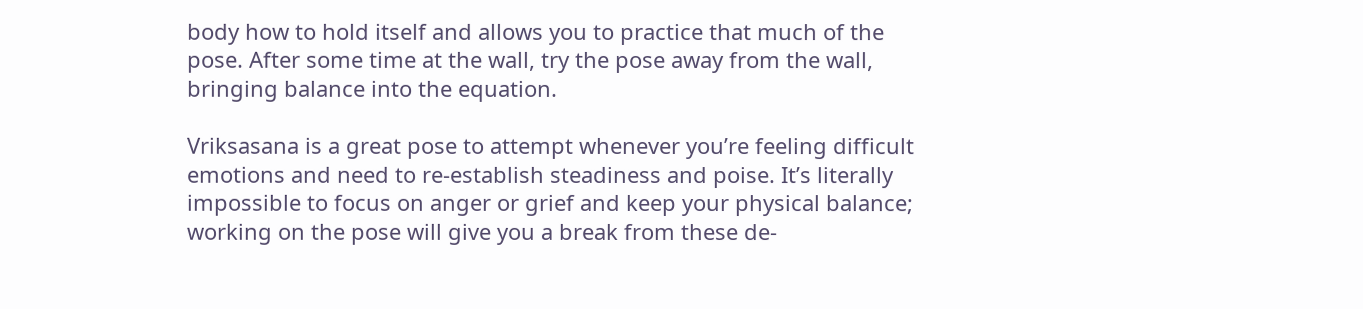body how to hold itself and allows you to practice that much of the pose. After some time at the wall, try the pose away from the wall, bringing balance into the equation.

Vriksasana is a great pose to attempt whenever you’re feeling difficult emotions and need to re-establish steadiness and poise. It’s literally impossible to focus on anger or grief and keep your physical balance; working on the pose will give you a break from these de-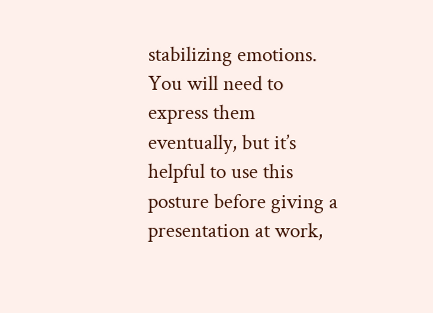stabilizing emotions. You will need to express them eventually, but it’s helpful to use this posture before giving a presentation at work,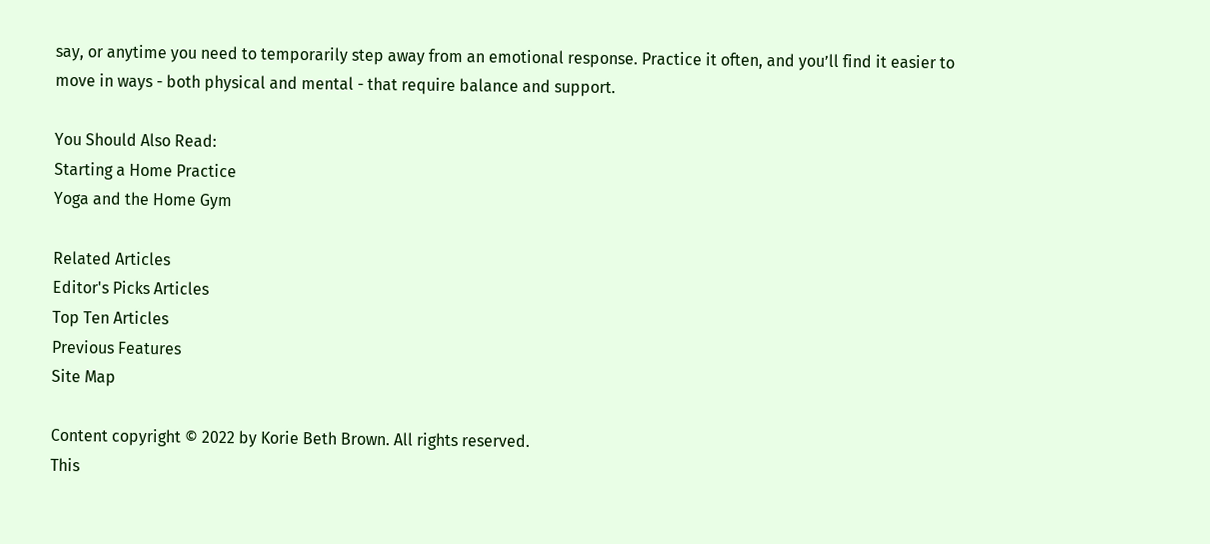say, or anytime you need to temporarily step away from an emotional response. Practice it often, and you’ll find it easier to move in ways - both physical and mental - that require balance and support.

You Should Also Read:
Starting a Home Practice
Yoga and the Home Gym

Related Articles
Editor's Picks Articles
Top Ten Articles
Previous Features
Site Map

Content copyright © 2022 by Korie Beth Brown. All rights reserved.
This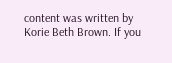content was written by Korie Beth Brown. If you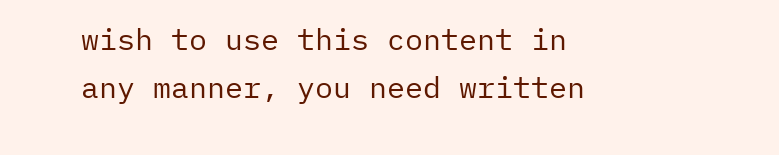wish to use this content in any manner, you need written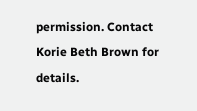permission. Contact Korie Beth Brown for details.